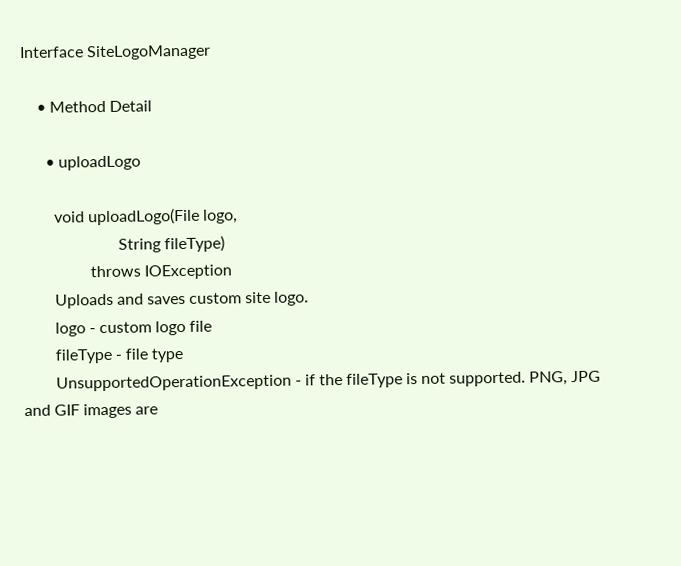Interface SiteLogoManager

    • Method Detail

      • uploadLogo

        void uploadLogo(File logo,
                        String fileType)
                 throws IOException
        Uploads and saves custom site logo.
        logo - custom logo file
        fileType - file type
        UnsupportedOperationException - if the fileType is not supported. PNG, JPG and GIF images are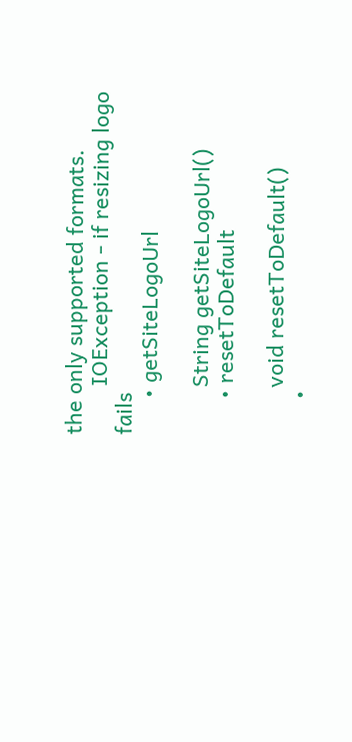the only supported formats.
        IOException - if resizing logo fails
      • getSiteLogoUrl

        String getSiteLogoUrl()
      • resetToDefault

        void resetToDefault()
      •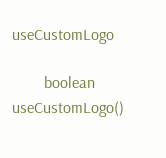useCustomLogo

        boolean useCustomLogo()